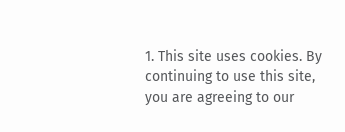1. This site uses cookies. By continuing to use this site, you are agreeing to our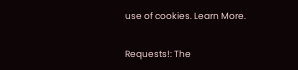use of cookies. Learn More.

Requests!: The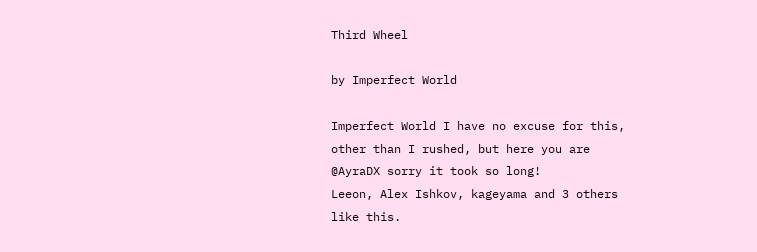Third Wheel

by Imperfect World

Imperfect World I have no excuse for this, other than I rushed, but here you are @AyraDX sorry it took so long!
Leeon, Alex Ishkov, kageyama and 3 others like this.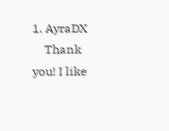1. AyraDX
    Thank you! I like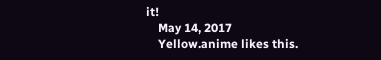it!
    May 14, 2017
    Yellow.anime likes this.